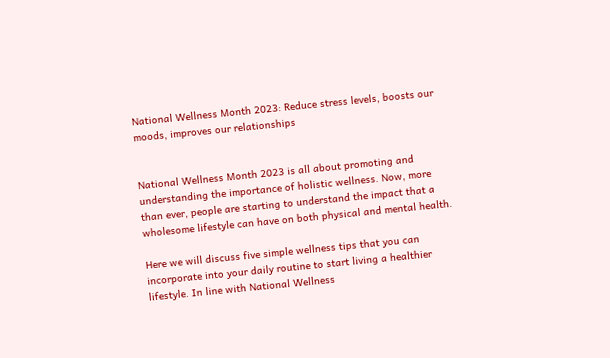National Wellness Month 2023: Reduce stress levels, boosts our moods, improves our relationships


National Wellness Month 2023 is all about promoting and understanding the importance of holistic wellness. Now, more than ever, people are starting to understand the impact that a wholesome lifestyle can have on both physical and mental health.

Here we will discuss five simple wellness tips that you can incorporate into your daily routine to start living a healthier lifestyle. In line with National Wellness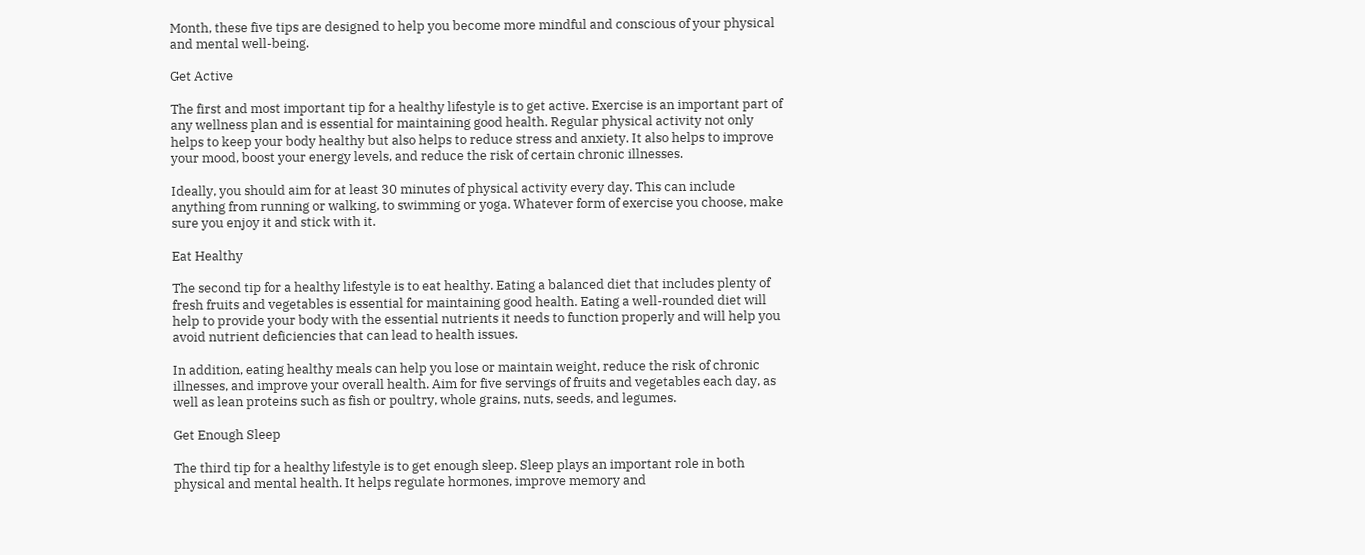Month, these five tips are designed to help you become more mindful and conscious of your physical and mental well-being.

Get Active

The first and most important tip for a healthy lifestyle is to get active. Exercise is an important part of any wellness plan and is essential for maintaining good health. Regular physical activity not only helps to keep your body healthy but also helps to reduce stress and anxiety. It also helps to improve your mood, boost your energy levels, and reduce the risk of certain chronic illnesses.

Ideally, you should aim for at least 30 minutes of physical activity every day. This can include anything from running or walking, to swimming or yoga. Whatever form of exercise you choose, make sure you enjoy it and stick with it.

Eat Healthy

The second tip for a healthy lifestyle is to eat healthy. Eating a balanced diet that includes plenty of fresh fruits and vegetables is essential for maintaining good health. Eating a well-rounded diet will help to provide your body with the essential nutrients it needs to function properly and will help you avoid nutrient deficiencies that can lead to health issues.

In addition, eating healthy meals can help you lose or maintain weight, reduce the risk of chronic illnesses, and improve your overall health. Aim for five servings of fruits and vegetables each day, as well as lean proteins such as fish or poultry, whole grains, nuts, seeds, and legumes.

Get Enough Sleep

The third tip for a healthy lifestyle is to get enough sleep. Sleep plays an important role in both physical and mental health. It helps regulate hormones, improve memory and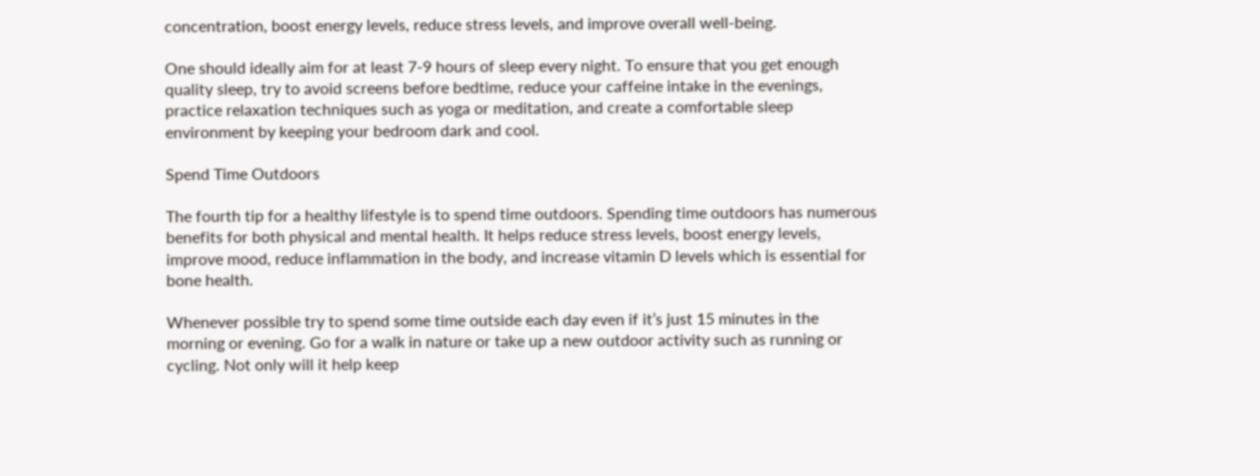concentration, boost energy levels, reduce stress levels, and improve overall well-being.

One should ideally aim for at least 7-9 hours of sleep every night. To ensure that you get enough quality sleep, try to avoid screens before bedtime, reduce your caffeine intake in the evenings, practice relaxation techniques such as yoga or meditation, and create a comfortable sleep environment by keeping your bedroom dark and cool.

Spend Time Outdoors

The fourth tip for a healthy lifestyle is to spend time outdoors. Spending time outdoors has numerous benefits for both physical and mental health. It helps reduce stress levels, boost energy levels, improve mood, reduce inflammation in the body, and increase vitamin D levels which is essential for bone health.

Whenever possible try to spend some time outside each day even if it’s just 15 minutes in the morning or evening. Go for a walk in nature or take up a new outdoor activity such as running or cycling. Not only will it help keep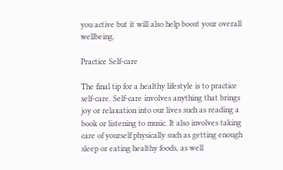you active but it will also help boost your overall wellbeing.

Practice Self-care

The final tip for a healthy lifestyle is to practice self-care. Self-care involves anything that brings joy or relaxation into our lives such as reading a book or listening to music. It also involves taking care of yourself physically such as getting enough sleep or eating healthy foods, as well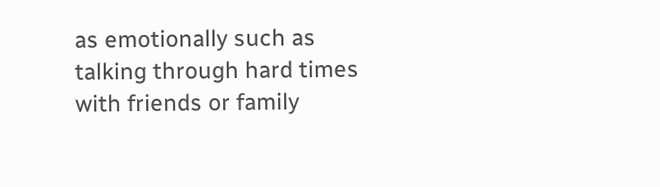as emotionally such as talking through hard times with friends or family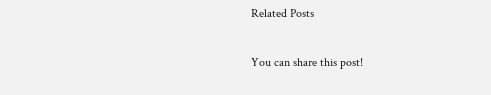Related Posts

You can share this post!